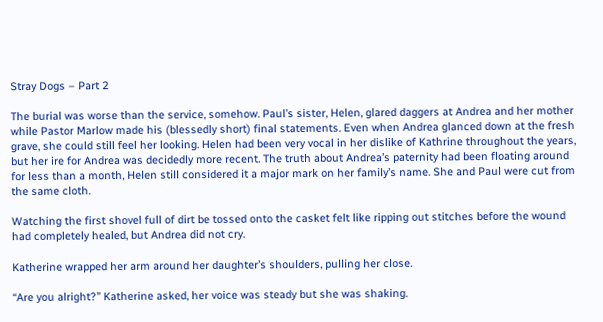Stray Dogs – Part 2

The burial was worse than the service, somehow. Paul’s sister, Helen, glared daggers at Andrea and her mother while Pastor Marlow made his (blessedly short) final statements. Even when Andrea glanced down at the fresh grave, she could still feel her looking. Helen had been very vocal in her dislike of Kathrine throughout the years, but her ire for Andrea was decidedly more recent. The truth about Andrea’s paternity had been floating around for less than a month, Helen still considered it a major mark on her family’s name. She and Paul were cut from the same cloth.

Watching the first shovel full of dirt be tossed onto the casket felt like ripping out stitches before the wound had completely healed, but Andrea did not cry.

Katherine wrapped her arm around her daughter’s shoulders, pulling her close.

“Are you alright?” Katherine asked, her voice was steady but she was shaking.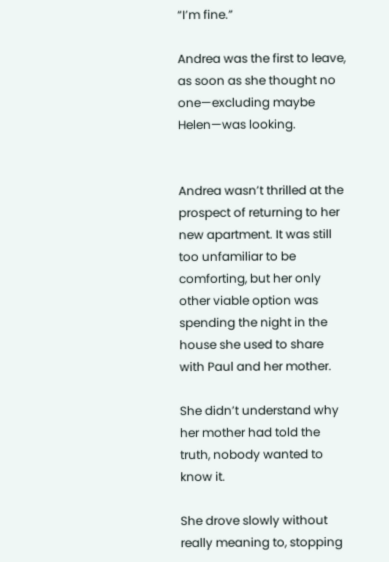“I’m fine.”

Andrea was the first to leave, as soon as she thought no one—excluding maybe Helen—was looking.


Andrea wasn’t thrilled at the prospect of returning to her new apartment. It was still too unfamiliar to be comforting, but her only other viable option was spending the night in the house she used to share with Paul and her mother.

She didn’t understand why her mother had told the truth, nobody wanted to know it.

She drove slowly without really meaning to, stopping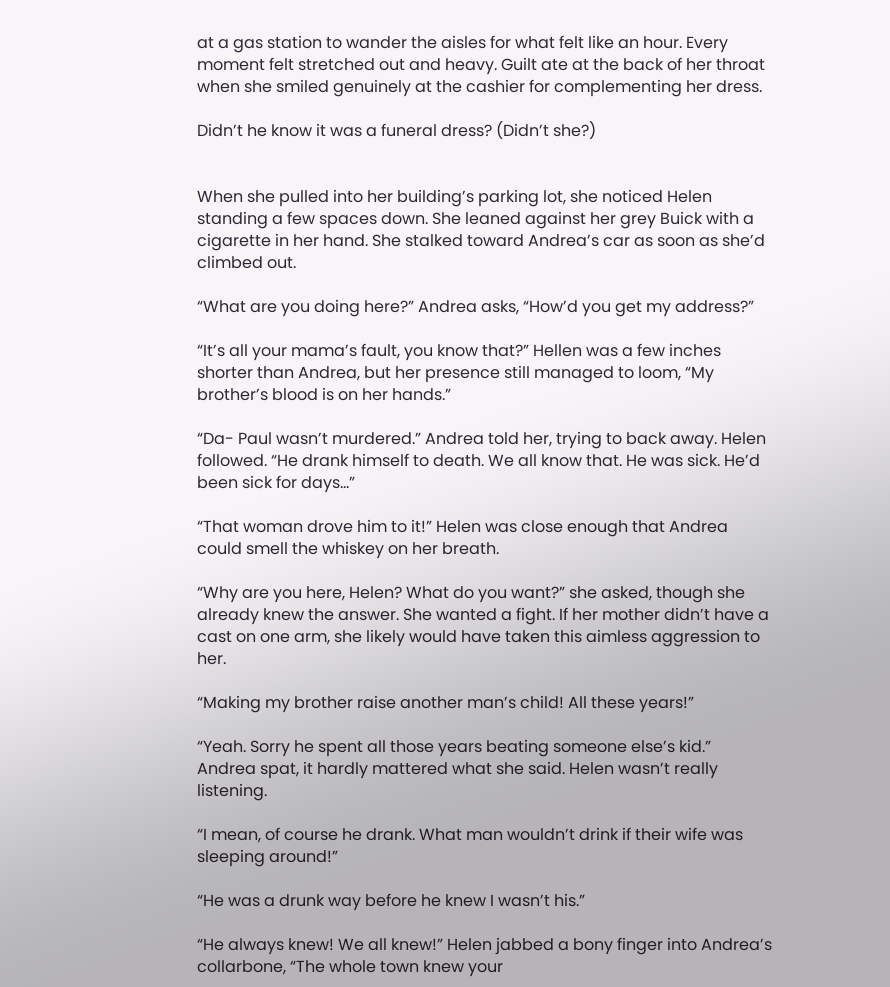at a gas station to wander the aisles for what felt like an hour. Every moment felt stretched out and heavy. Guilt ate at the back of her throat when she smiled genuinely at the cashier for complementing her dress.

Didn’t he know it was a funeral dress? (Didn’t she?)


When she pulled into her building’s parking lot, she noticed Helen standing a few spaces down. She leaned against her grey Buick with a cigarette in her hand. She stalked toward Andrea’s car as soon as she’d climbed out.

“What are you doing here?” Andrea asks, “How’d you get my address?”

“It’s all your mama’s fault, you know that?” Hellen was a few inches shorter than Andrea, but her presence still managed to loom, “My brother’s blood is on her hands.”

“Da- Paul wasn’t murdered.” Andrea told her, trying to back away. Helen followed. “He drank himself to death. We all know that. He was sick. He’d been sick for days…”

“That woman drove him to it!” Helen was close enough that Andrea could smell the whiskey on her breath.

“Why are you here, Helen? What do you want?” she asked, though she already knew the answer. She wanted a fight. If her mother didn’t have a cast on one arm, she likely would have taken this aimless aggression to her.

“Making my brother raise another man’s child! All these years!”

“Yeah. Sorry he spent all those years beating someone else’s kid.” Andrea spat, it hardly mattered what she said. Helen wasn’t really listening.

“I mean, of course he drank. What man wouldn’t drink if their wife was sleeping around!”

“He was a drunk way before he knew I wasn’t his.”

“He always knew! We all knew!” Helen jabbed a bony finger into Andrea’s collarbone, “The whole town knew your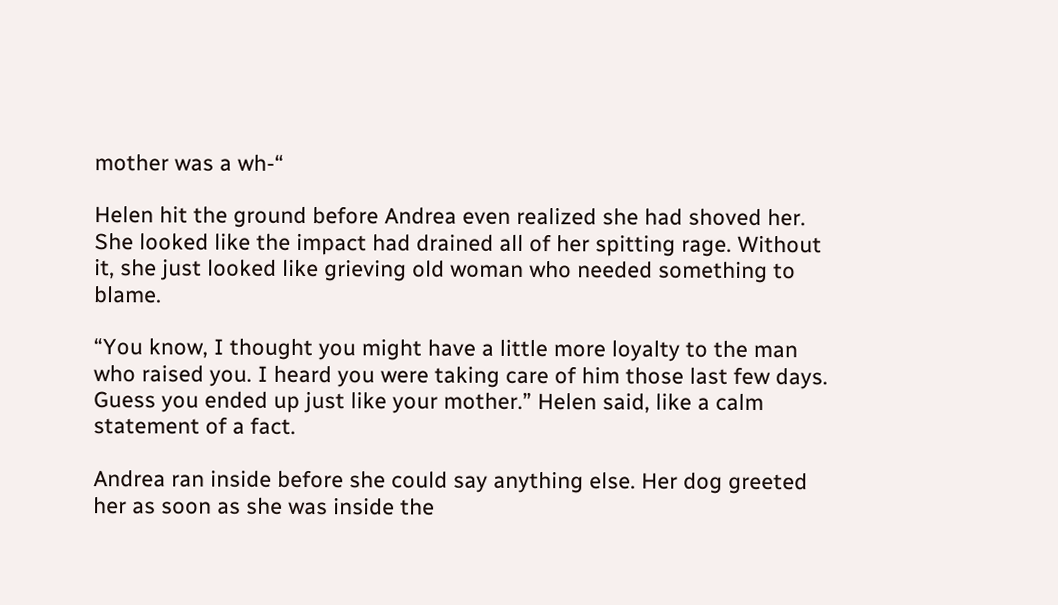mother was a wh-“

Helen hit the ground before Andrea even realized she had shoved her. She looked like the impact had drained all of her spitting rage. Without it, she just looked like grieving old woman who needed something to blame.

“You know, I thought you might have a little more loyalty to the man who raised you. I heard you were taking care of him those last few days. Guess you ended up just like your mother.” Helen said, like a calm statement of a fact.

Andrea ran inside before she could say anything else. Her dog greeted her as soon as she was inside the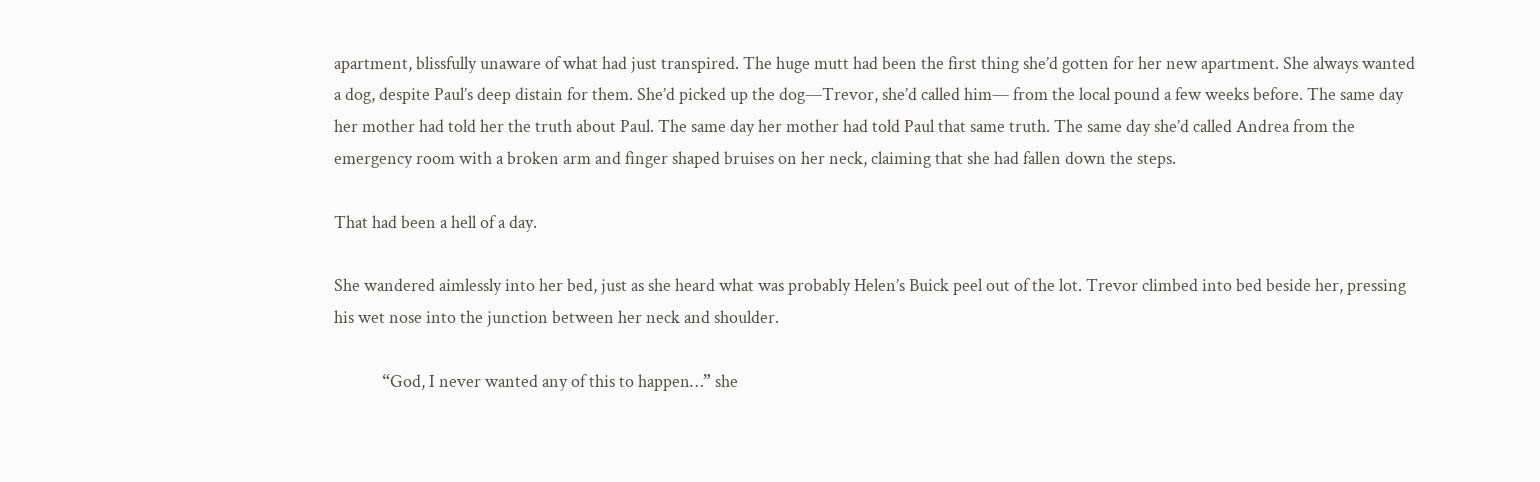apartment, blissfully unaware of what had just transpired. The huge mutt had been the first thing she’d gotten for her new apartment. She always wanted a dog, despite Paul’s deep distain for them. She’d picked up the dog—Trevor, she’d called him— from the local pound a few weeks before. The same day her mother had told her the truth about Paul. The same day her mother had told Paul that same truth. The same day she’d called Andrea from the emergency room with a broken arm and finger shaped bruises on her neck, claiming that she had fallen down the steps.

That had been a hell of a day.

She wandered aimlessly into her bed, just as she heard what was probably Helen’s Buick peel out of the lot. Trevor climbed into bed beside her, pressing his wet nose into the junction between her neck and shoulder.

            “God, I never wanted any of this to happen…” she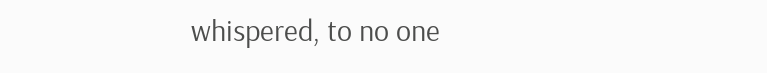whispered, to no one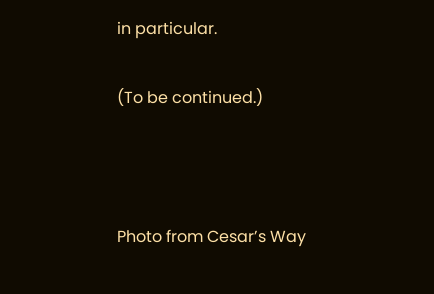in particular.

(To be continued.)



Photo from Cesar’s Way